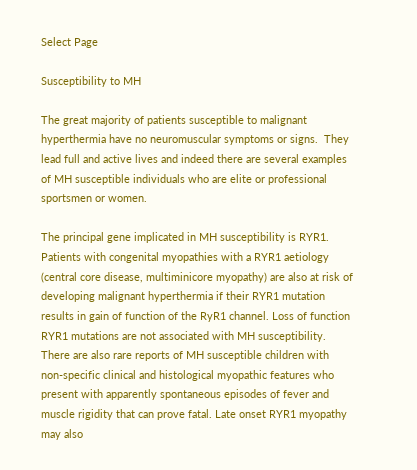Select Page

Susceptibility to MH

The great majority of patients susceptible to malignant hyperthermia have no neuromuscular symptoms or signs.  They lead full and active lives and indeed there are several examples of MH susceptible individuals who are elite or professional sportsmen or women.

The principal gene implicated in MH susceptibility is RYR1. Patients with congenital myopathies with a RYR1 aetiology (central core disease, multiminicore myopathy) are also at risk of developing malignant hyperthermia if their RYR1 mutation results in gain of function of the RyR1 channel. Loss of function RYR1 mutations are not associated with MH susceptibility. There are also rare reports of MH susceptible children with non-specific clinical and histological myopathic features who present with apparently spontaneous episodes of fever and muscle rigidity that can prove fatal. Late onset RYR1 myopathy may also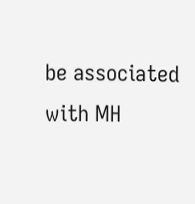be associated with MH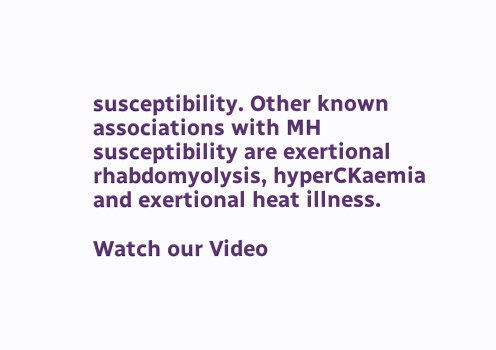susceptibility. Other known associations with MH susceptibility are exertional rhabdomyolysis, hyperCKaemia and exertional heat illness.

Watch our Video